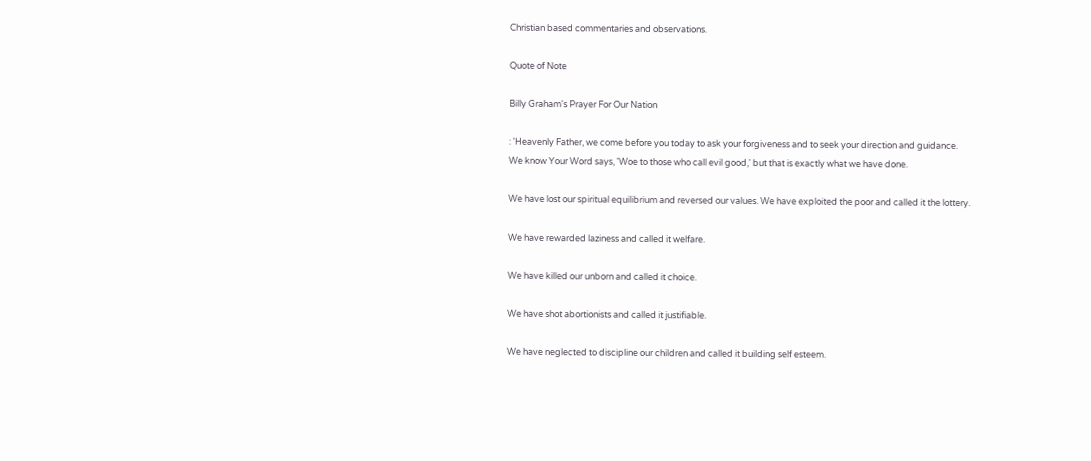Christian based commentaries and observations.

Quote of Note

Billy Graham's Prayer For Our Nation

: 'Heavenly Father, we come before you today to ask your forgiveness and to seek your direction and guidance.
We know Your Word says, 'Woe to those who call evil good,' but that is exactly what we have done.

We have lost our spiritual equilibrium and reversed our values. We have exploited the poor and called it the lottery.

We have rewarded laziness and called it welfare.

We have killed our unborn and called it choice.

We have shot abortionists and called it justifiable.

We have neglected to discipline our children and called it building self esteem.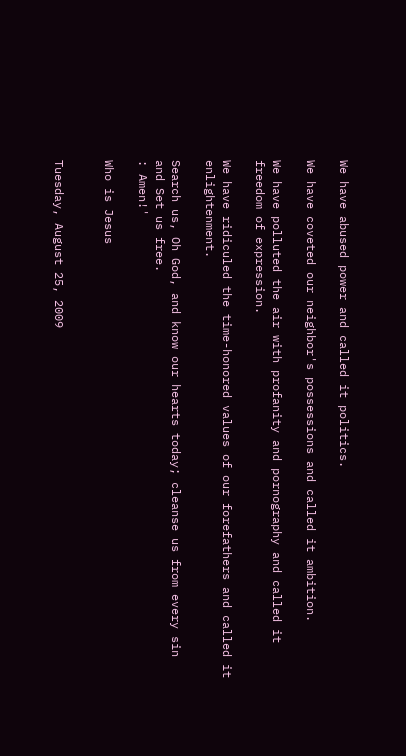We have abused power and called it politics.

We have coveted our neighbor's possessions and called it ambition.

We have polluted the air with profanity and pornography and called it freedom of expression.

We have ridiculed the time-honored values of our forefathers and called it enlightenment.

Search us, Oh God, and know our hearts today; cleanse us from every sin and Set us free.
: Amen!'

Who is Jesus


Tuesday, August 25, 2009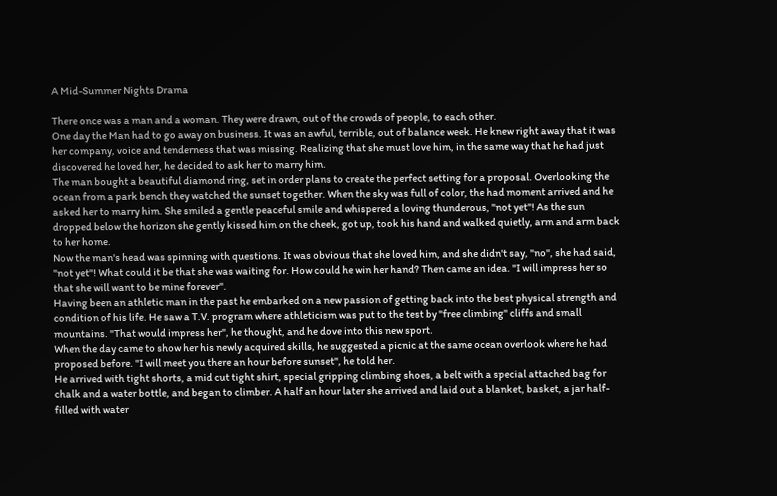A Mid-Summer Nights Drama

There once was a man and a woman. They were drawn, out of the crowds of people, to each other.
One day the Man had to go away on business. It was an awful, terrible, out of balance week. He knew right away that it was her company, voice and tenderness that was missing. Realizing that she must love him, in the same way that he had just discovered he loved her, he decided to ask her to marry him.
The man bought a beautiful diamond ring, set in order plans to create the perfect setting for a proposal. Overlooking the ocean from a park bench they watched the sunset together. When the sky was full of color, the had moment arrived and he asked her to marry him. She smiled a gentle peaceful smile and whispered a loving thunderous, "not yet"! As the sun dropped below the horizon she gently kissed him on the cheek, got up, took his hand and walked quietly, arm and arm back to her home.
Now the man's head was spinning with questions. It was obvious that she loved him, and she didn't say, "no", she had said, "not yet"! What could it be that she was waiting for. How could he win her hand? Then came an idea. "I will impress her so that she will want to be mine forever".
Having been an athletic man in the past he embarked on a new passion of getting back into the best physical strength and condition of his life. He saw a T.V. program where athleticism was put to the test by "free climbing" cliffs and small mountains. "That would impress her", he thought, and he dove into this new sport.
When the day came to show her his newly acquired skills, he suggested a picnic at the same ocean overlook where he had proposed before. "I will meet you there an hour before sunset", he told her.
He arrived with tight shorts, a mid cut tight shirt, special gripping climbing shoes, a belt with a special attached bag for chalk and a water bottle, and began to climber. A half an hour later she arrived and laid out a blanket, basket, a jar half-filled with water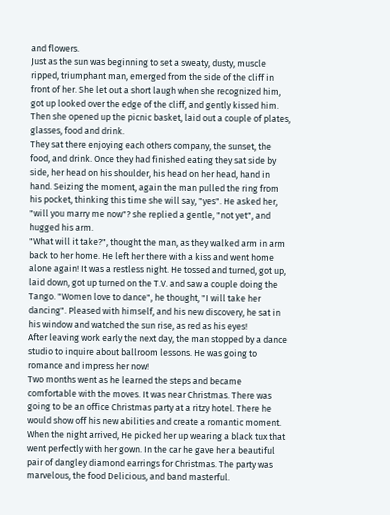and flowers.
Just as the sun was beginning to set a sweaty, dusty, muscle ripped, triumphant man, emerged from the side of the cliff in front of her. She let out a short laugh when she recognized him, got up looked over the edge of the cliff, and gently kissed him. Then she opened up the picnic basket, laid out a couple of plates, glasses, food and drink.
They sat there enjoying each others company, the sunset, the food, and drink. Once they had finished eating they sat side by side, her head on his shoulder, his head on her head, hand in hand. Seizing the moment, again the man pulled the ring from his pocket, thinking this time she will say, "yes". He asked her, "will you marry me now"? she replied a gentle, "not yet", and hugged his arm.
"What will it take?", thought the man, as they walked arm in arm back to her home. He left her there with a kiss and went home alone again! It was a restless night. He tossed and turned, got up, laid down, got up turned on the T.V. and saw a couple doing the Tango. "Women love to dance", he thought, "I will take her dancing". Pleased with himself, and his new discovery, he sat in his window and watched the sun rise, as red as his eyes!
After leaving work early the next day, the man stopped by a dance studio to inquire about ballroom lessons. He was going to romance and impress her now!
Two months went as he learned the steps and became comfortable with the moves. It was near Christmas. There was going to be an office Christmas party at a ritzy hotel. There he would show off his new abilities and create a romantic moment.
When the night arrived, He picked her up wearing a black tux that went perfectly with her gown. In the car he gave her a beautiful pair of dangley diamond earrings for Christmas. The party was marvelous, the food Delicious, and band masterful.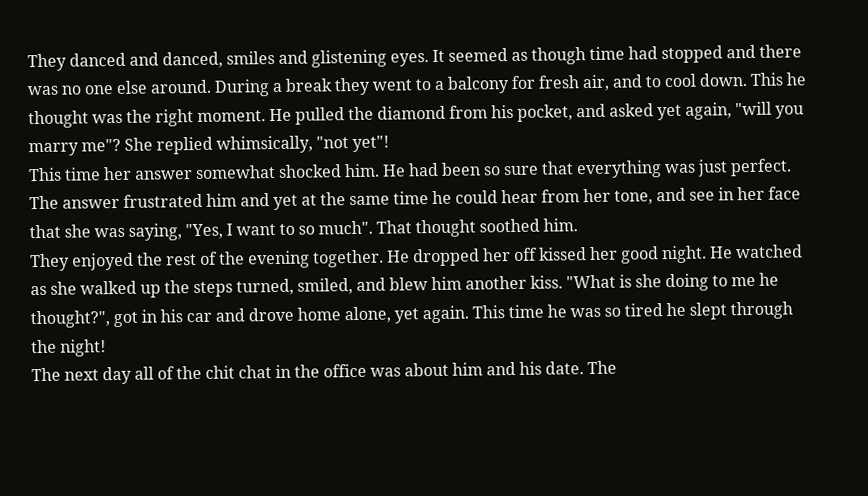They danced and danced, smiles and glistening eyes. It seemed as though time had stopped and there was no one else around. During a break they went to a balcony for fresh air, and to cool down. This he thought was the right moment. He pulled the diamond from his pocket, and asked yet again, "will you marry me"? She replied whimsically, "not yet"!
This time her answer somewhat shocked him. He had been so sure that everything was just perfect. The answer frustrated him and yet at the same time he could hear from her tone, and see in her face that she was saying, "Yes, I want to so much". That thought soothed him.
They enjoyed the rest of the evening together. He dropped her off kissed her good night. He watched as she walked up the steps turned, smiled, and blew him another kiss. "What is she doing to me he thought?", got in his car and drove home alone, yet again. This time he was so tired he slept through the night!
The next day all of the chit chat in the office was about him and his date. The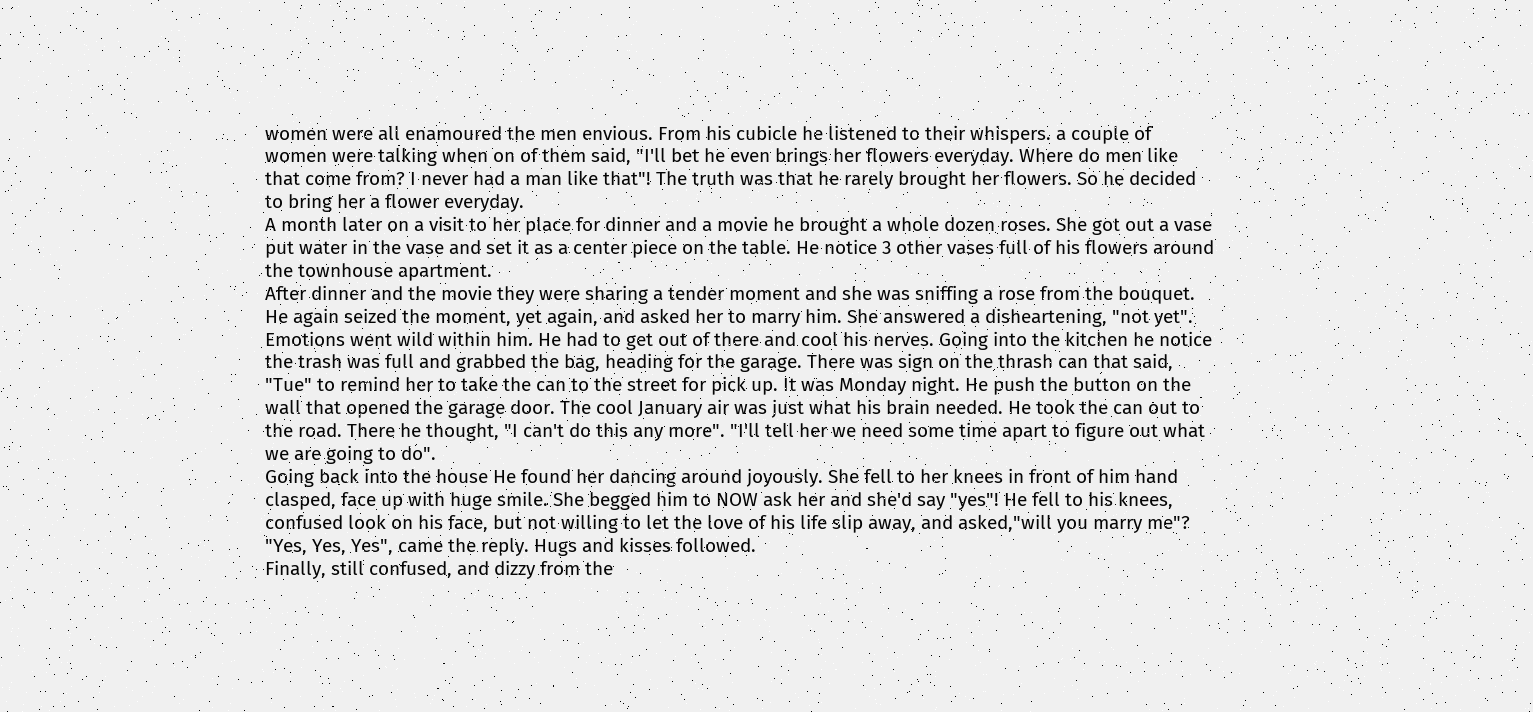women were all enamoured the men envious. From his cubicle he listened to their whispers. a couple of women were talking when on of them said, "I'll bet he even brings her flowers everyday. Where do men like that come from? I never had a man like that"! The truth was that he rarely brought her flowers. So he decided to bring her a flower everyday.
A month later on a visit to her place for dinner and a movie he brought a whole dozen roses. She got out a vase put water in the vase and set it as a center piece on the table. He notice 3 other vases full of his flowers around the townhouse apartment.
After dinner and the movie they were sharing a tender moment and she was sniffing a rose from the bouquet. He again seized the moment, yet again, and asked her to marry him. She answered a disheartening, "not yet".
Emotions went wild within him. He had to get out of there and cool his nerves. Going into the kitchen he notice the trash was full and grabbed the bag, heading for the garage. There was sign on the thrash can that said, "Tue" to remind her to take the can to the street for pick up. It was Monday night. He push the button on the wall that opened the garage door. The cool January air was just what his brain needed. He took the can out to the road. There he thought, "I can't do this any more". "I'll tell her we need some time apart to figure out what we are going to do".
Going back into the house He found her dancing around joyously. She fell to her knees in front of him hand clasped, face up with huge smile. She begged him to NOW ask her and she'd say "yes"! He fell to his knees, confused look on his face, but not willing to let the love of his life slip away, and asked,"will you marry me"? "Yes, Yes, Yes", came the reply. Hugs and kisses followed.
Finally, still confused, and dizzy from the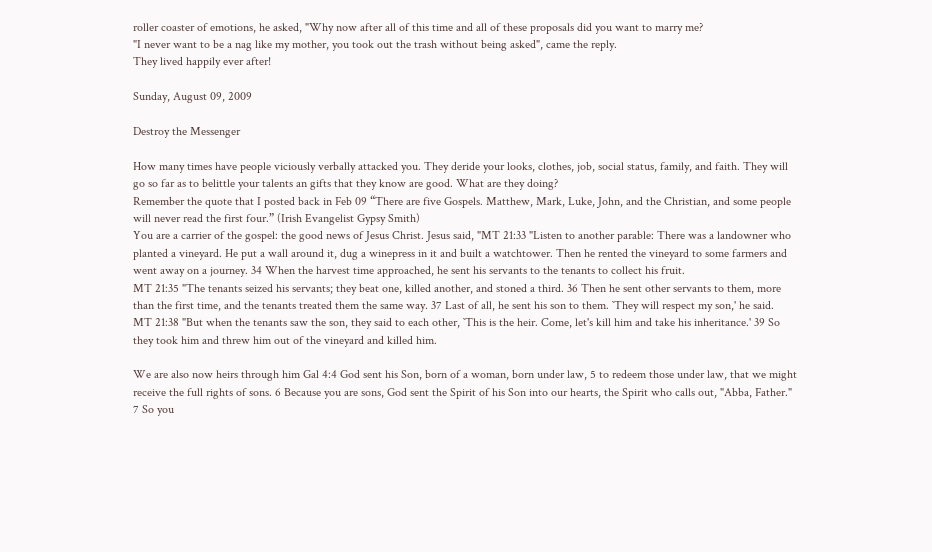roller coaster of emotions, he asked, "Why now after all of this time and all of these proposals did you want to marry me?
"I never want to be a nag like my mother, you took out the trash without being asked", came the reply.
They lived happily ever after!

Sunday, August 09, 2009

Destroy the Messenger

How many times have people viciously verbally attacked you. They deride your looks, clothes, job, social status, family, and faith. They will go so far as to belittle your talents an gifts that they know are good. What are they doing?
Remember the quote that I posted back in Feb 09 “There are five Gospels. Matthew, Mark, Luke, John, and the Christian, and some people will never read the first four.” (Irish Evangelist Gypsy Smith)
You are a carrier of the gospel: the good news of Jesus Christ. Jesus said, "MT 21:33 "Listen to another parable: There was a landowner who planted a vineyard. He put a wall around it, dug a winepress in it and built a watchtower. Then he rented the vineyard to some farmers and went away on a journey. 34 When the harvest time approached, he sent his servants to the tenants to collect his fruit.
MT 21:35 "The tenants seized his servants; they beat one, killed another, and stoned a third. 36 Then he sent other servants to them, more than the first time, and the tenants treated them the same way. 37 Last of all, he sent his son to them. `They will respect my son,' he said.
MT 21:38 "But when the tenants saw the son, they said to each other, `This is the heir. Come, let's kill him and take his inheritance.' 39 So they took him and threw him out of the vineyard and killed him.

We are also now heirs through him Gal 4:4 God sent his Son, born of a woman, born under law, 5 to redeem those under law, that we might receive the full rights of sons. 6 Because you are sons, God sent the Spirit of his Son into our hearts, the Spirit who calls out, "Abba, Father." 7 So you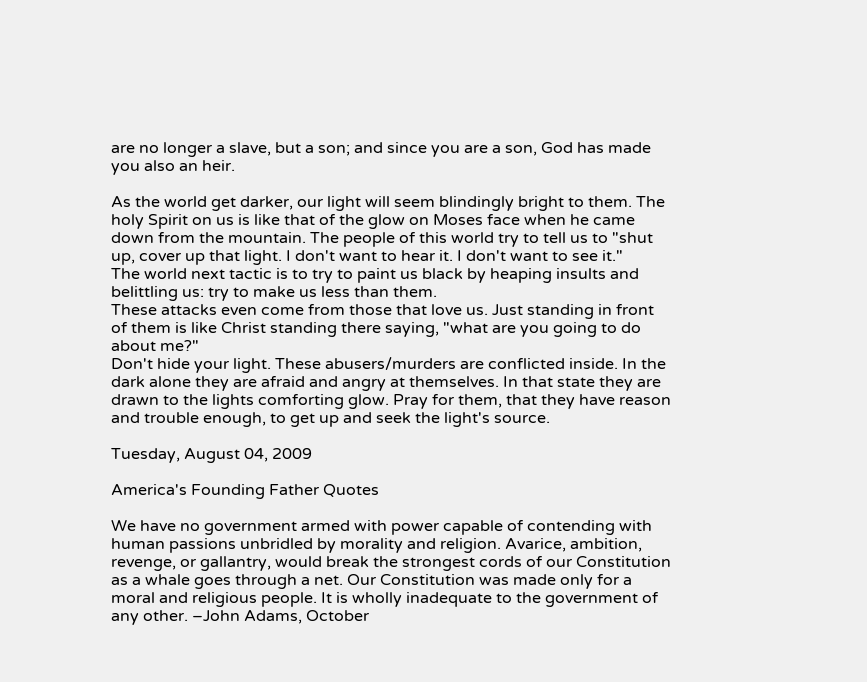are no longer a slave, but a son; and since you are a son, God has made you also an heir.

As the world get darker, our light will seem blindingly bright to them. The holy Spirit on us is like that of the glow on Moses face when he came down from the mountain. The people of this world try to tell us to "shut up, cover up that light. I don't want to hear it. I don't want to see it."
The world next tactic is to try to paint us black by heaping insults and belittling us: try to make us less than them.
These attacks even come from those that love us. Just standing in front of them is like Christ standing there saying, "what are you going to do about me?"
Don't hide your light. These abusers/murders are conflicted inside. In the dark alone they are afraid and angry at themselves. In that state they are drawn to the lights comforting glow. Pray for them, that they have reason and trouble enough, to get up and seek the light's source.

Tuesday, August 04, 2009

America's Founding Father Quotes

We have no government armed with power capable of contending with human passions unbridled by morality and religion. Avarice, ambition, revenge, or gallantry, would break the strongest cords of our Constitution as a whale goes through a net. Our Constitution was made only for a moral and religious people. It is wholly inadequate to the government of any other. –John Adams, October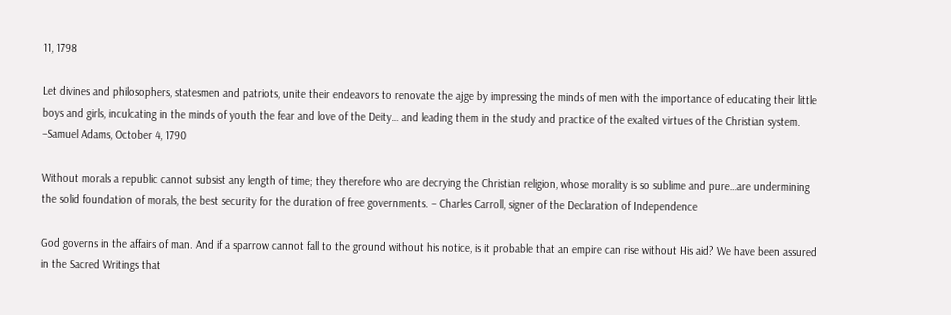11, 1798

Let divines and philosophers, statesmen and patriots, unite their endeavors to renovate the ajge by impressing the minds of men with the importance of educating their little boys and girls, inculcating in the minds of youth the fear and love of the Deity… and leading them in the study and practice of the exalted virtues of the Christian system. –Samuel Adams, October 4, 1790

Without morals a republic cannot subsist any length of time; they therefore who are decrying the Christian religion, whose morality is so sublime and pure…are undermining the solid foundation of morals, the best security for the duration of free governments. – Charles Carroll, signer of the Declaration of Independence

God governs in the affairs of man. And if a sparrow cannot fall to the ground without his notice, is it probable that an empire can rise without His aid? We have been assured in the Sacred Writings that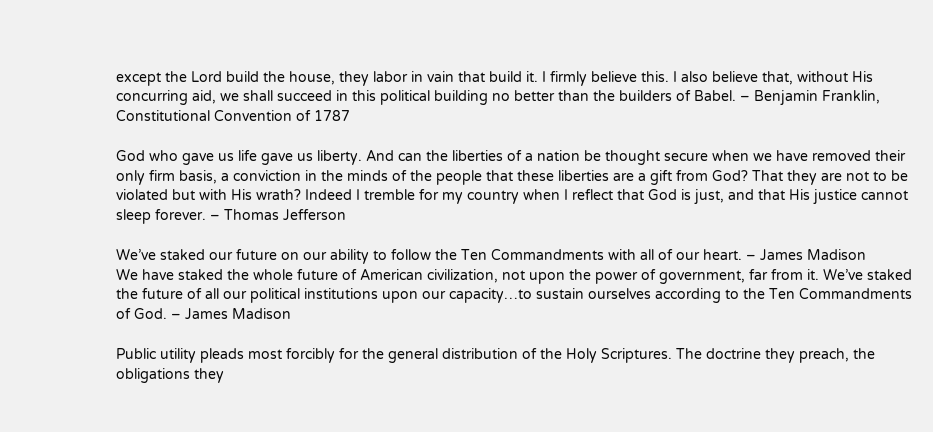except the Lord build the house, they labor in vain that build it. I firmly believe this. I also believe that, without His concurring aid, we shall succeed in this political building no better than the builders of Babel. – Benjamin Franklin, Constitutional Convention of 1787

God who gave us life gave us liberty. And can the liberties of a nation be thought secure when we have removed their only firm basis, a conviction in the minds of the people that these liberties are a gift from God? That they are not to be violated but with His wrath? Indeed I tremble for my country when I reflect that God is just, and that His justice cannot sleep forever. – Thomas Jefferson

We’ve staked our future on our ability to follow the Ten Commandments with all of our heart. – James Madison
We have staked the whole future of American civilization, not upon the power of government, far from it. We’ve staked the future of all our political institutions upon our capacity…to sustain ourselves according to the Ten Commandments of God. – James Madison

Public utility pleads most forcibly for the general distribution of the Holy Scriptures. The doctrine they preach, the obligations they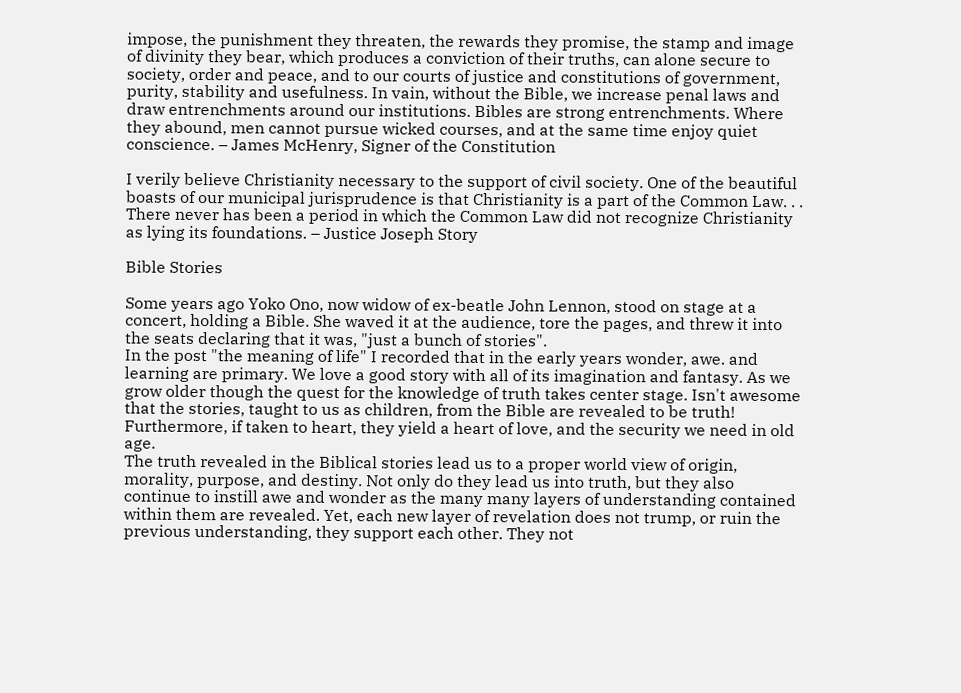impose, the punishment they threaten, the rewards they promise, the stamp and image of divinity they bear, which produces a conviction of their truths, can alone secure to society, order and peace, and to our courts of justice and constitutions of government, purity, stability and usefulness. In vain, without the Bible, we increase penal laws and draw entrenchments around our institutions. Bibles are strong entrenchments. Where they abound, men cannot pursue wicked courses, and at the same time enjoy quiet conscience. – James McHenry, Signer of the Constitution

I verily believe Christianity necessary to the support of civil society. One of the beautiful boasts of our municipal jurisprudence is that Christianity is a part of the Common Law. . . There never has been a period in which the Common Law did not recognize Christianity as lying its foundations. – Justice Joseph Story

Bible Stories

Some years ago Yoko Ono, now widow of ex-beatle John Lennon, stood on stage at a concert, holding a Bible. She waved it at the audience, tore the pages, and threw it into the seats declaring that it was, "just a bunch of stories".
In the post "the meaning of life" I recorded that in the early years wonder, awe. and learning are primary. We love a good story with all of its imagination and fantasy. As we grow older though the quest for the knowledge of truth takes center stage. Isn't awesome that the stories, taught to us as children, from the Bible are revealed to be truth! Furthermore, if taken to heart, they yield a heart of love, and the security we need in old age.
The truth revealed in the Biblical stories lead us to a proper world view of origin, morality, purpose, and destiny. Not only do they lead us into truth, but they also continue to instill awe and wonder as the many many layers of understanding contained within them are revealed. Yet, each new layer of revelation does not trump, or ruin the previous understanding, they support each other. They not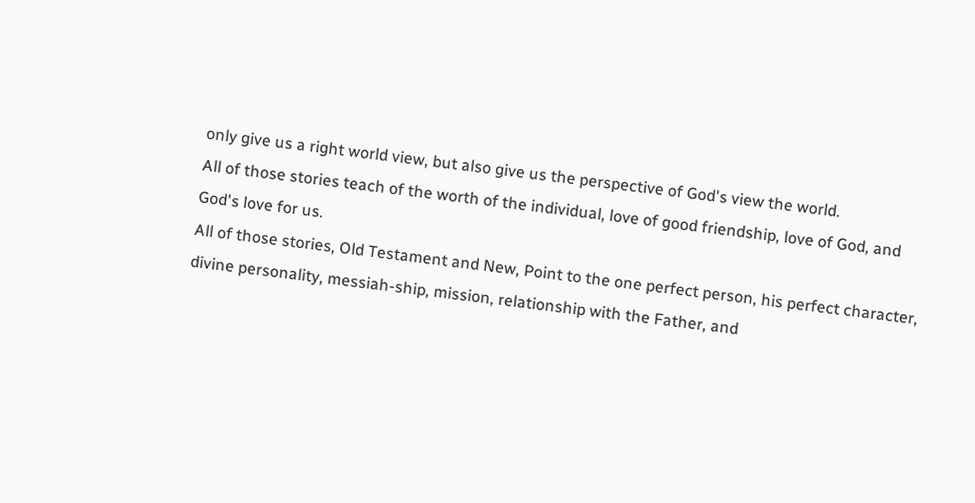only give us a right world view, but also give us the perspective of God's view the world.
All of those stories teach of the worth of the individual, love of good friendship, love of God, and God's love for us.
All of those stories, Old Testament and New, Point to the one perfect person, his perfect character, divine personality, messiah-ship, mission, relationship with the Father, and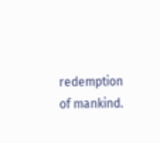redemption of mankind.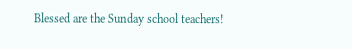Blessed are the Sunday school teachers!